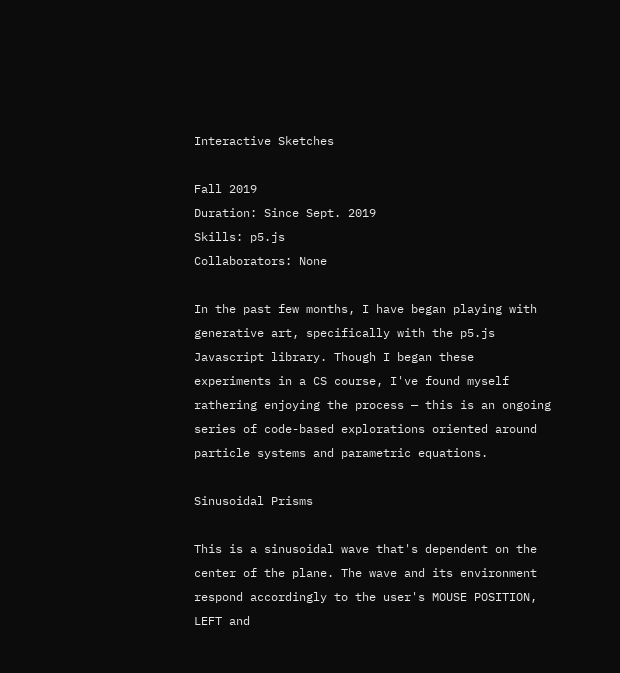Interactive Sketches

Fall 2019
Duration: Since Sept. 2019
Skills: p5.js
Collaborators: None

In the past few months, I have began playing with generative art, specifically with the p5.js Javascript library. Though I began these experiments in a CS course, I've found myself rathering enjoying the process — this is an ongoing series of code-based explorations oriented around particle systems and parametric equations.

Sinusoidal Prisms

This is a sinusoidal wave that's dependent on the center of the plane. The wave and its environment respond accordingly to the user's MOUSE POSITION, LEFT and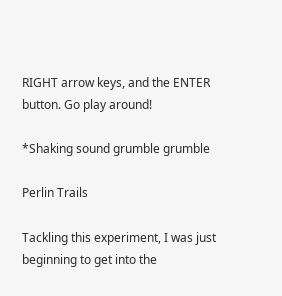RIGHT arrow keys, and the ENTER button. Go play around!

*Shaking sound grumble grumble

Perlin Trails

Tackling this experiment, I was just beginning to get into the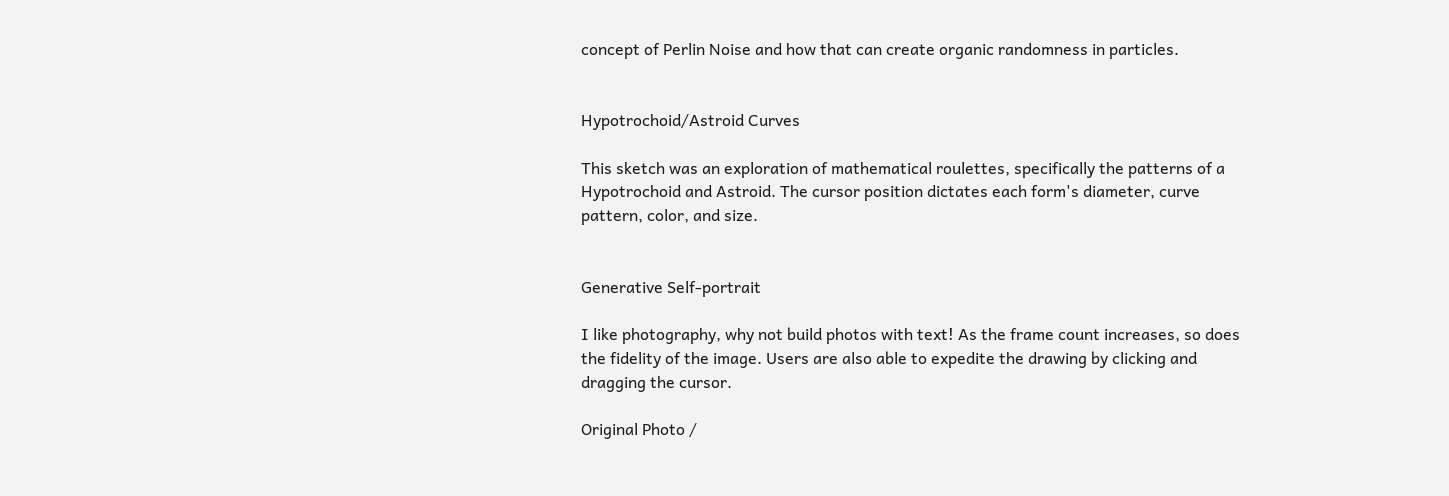concept of Perlin Noise and how that can create organic randomness in particles.


Hypotrochoid/Astroid Curves

This sketch was an exploration of mathematical roulettes, specifically the patterns of a Hypotrochoid and Astroid. The cursor position dictates each form's diameter, curve pattern, color, and size.


Generative Self-portrait

I like photography, why not build photos with text! As the frame count increases, so does the fidelity of the image. Users are also able to expedite the drawing by clicking and dragging the cursor.

Original Photo /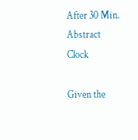After 30 Min.
Abstract Clock

Given the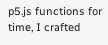p5.js functions for time, I crafted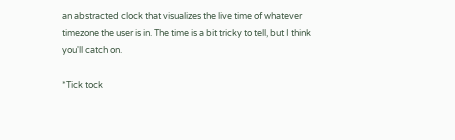an abstracted clock that visualizes the live time of whatever timezone the user is in. The time is a bit tricky to tell, but I think you'll catch on.

*Tick tock